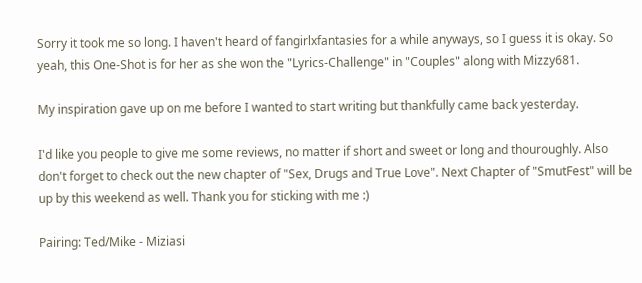Sorry it took me so long. I haven't heard of fangirlxfantasies for a while anyways, so I guess it is okay. So yeah, this One-Shot is for her as she won the "Lyrics-Challenge" in "Couples" along with Mizzy681.

My inspiration gave up on me before I wanted to start writing but thankfully came back yesterday.

I'd like you people to give me some reviews, no matter if short and sweet or long and thouroughly. Also don't forget to check out the new chapter of "Sex, Drugs and True Love". Next Chapter of "SmutFest" will be up by this weekend as well. Thank you for sticking with me :)

Pairing: Ted/Mike - Miziasi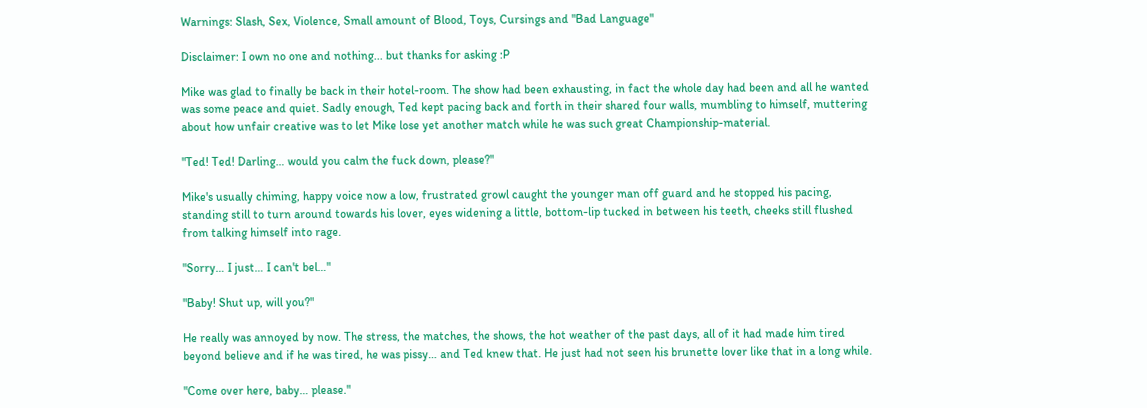Warnings: Slash, Sex, Violence, Small amount of Blood, Toys, Cursings and "Bad Language"

Disclaimer: I own no one and nothing... but thanks for asking :P

Mike was glad to finally be back in their hotel-room. The show had been exhausting, in fact the whole day had been and all he wanted was some peace and quiet. Sadly enough, Ted kept pacing back and forth in their shared four walls, mumbling to himself, muttering about how unfair creative was to let Mike lose yet another match while he was such great Championship-material.

"Ted! Ted! Darling… would you calm the fuck down, please?"

Mike's usually chiming, happy voice now a low, frustrated growl caught the younger man off guard and he stopped his pacing, standing still to turn around towards his lover, eyes widening a little, bottom-lip tucked in between his teeth, cheeks still flushed from talking himself into rage.

"Sorry… I just… I can't bel…"

"Baby! Shut up, will you?"

He really was annoyed by now. The stress, the matches, the shows, the hot weather of the past days, all of it had made him tired beyond believe and if he was tired, he was pissy… and Ted knew that. He just had not seen his brunette lover like that in a long while.

"Come over here, baby… please."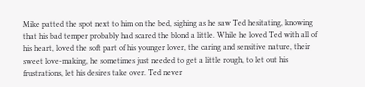Mike patted the spot next to him on the bed, sighing as he saw Ted hesitating, knowing that his bad temper probably had scared the blond a little. While he loved Ted with all of his heart, loved the soft part of his younger lover, the caring and sensitive nature, their sweet love-making, he sometimes just needed to get a little rough, to let out his frustrations, let his desires take over. Ted never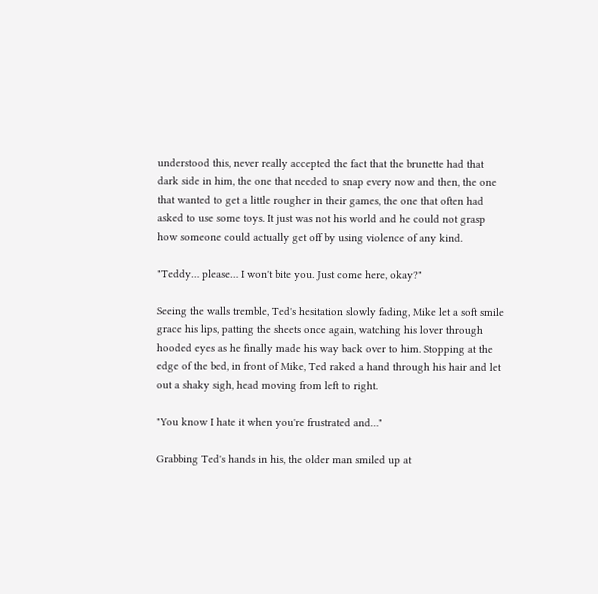understood this, never really accepted the fact that the brunette had that dark side in him, the one that needed to snap every now and then, the one that wanted to get a little rougher in their games, the one that often had asked to use some toys. It just was not his world and he could not grasp how someone could actually get off by using violence of any kind.

"Teddy… please… I won't bite you. Just come here, okay?"

Seeing the walls tremble, Ted's hesitation slowly fading, Mike let a soft smile grace his lips, patting the sheets once again, watching his lover through hooded eyes as he finally made his way back over to him. Stopping at the edge of the bed, in front of Mike, Ted raked a hand through his hair and let out a shaky sigh, head moving from left to right.

"You know I hate it when you're frustrated and…"

Grabbing Ted's hands in his, the older man smiled up at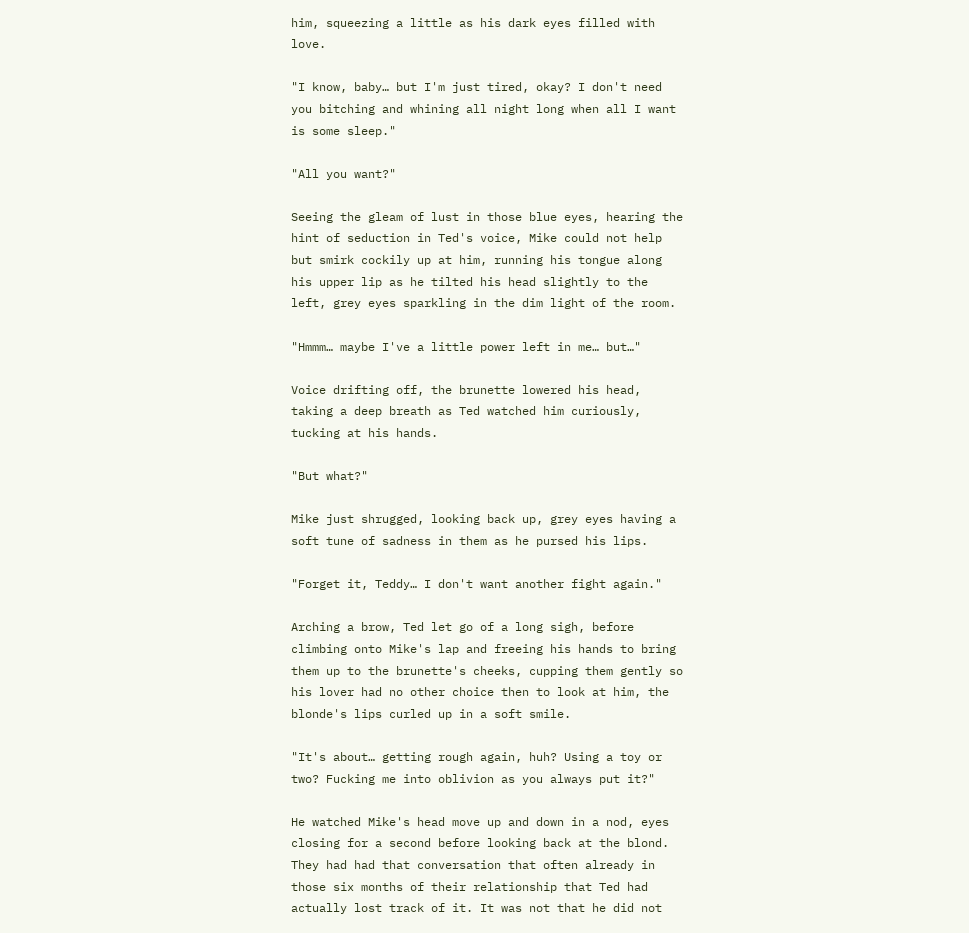him, squeezing a little as his dark eyes filled with love.

"I know, baby… but I'm just tired, okay? I don't need you bitching and whining all night long when all I want is some sleep."

"All you want?"

Seeing the gleam of lust in those blue eyes, hearing the hint of seduction in Ted's voice, Mike could not help but smirk cockily up at him, running his tongue along his upper lip as he tilted his head slightly to the left, grey eyes sparkling in the dim light of the room.

"Hmmm… maybe I've a little power left in me… but…"

Voice drifting off, the brunette lowered his head, taking a deep breath as Ted watched him curiously, tucking at his hands.

"But what?"

Mike just shrugged, looking back up, grey eyes having a soft tune of sadness in them as he pursed his lips.

"Forget it, Teddy… I don't want another fight again."

Arching a brow, Ted let go of a long sigh, before climbing onto Mike's lap and freeing his hands to bring them up to the brunette's cheeks, cupping them gently so his lover had no other choice then to look at him, the blonde's lips curled up in a soft smile.

"It's about… getting rough again, huh? Using a toy or two? Fucking me into oblivion as you always put it?"

He watched Mike's head move up and down in a nod, eyes closing for a second before looking back at the blond. They had had that conversation that often already in those six months of their relationship that Ted had actually lost track of it. It was not that he did not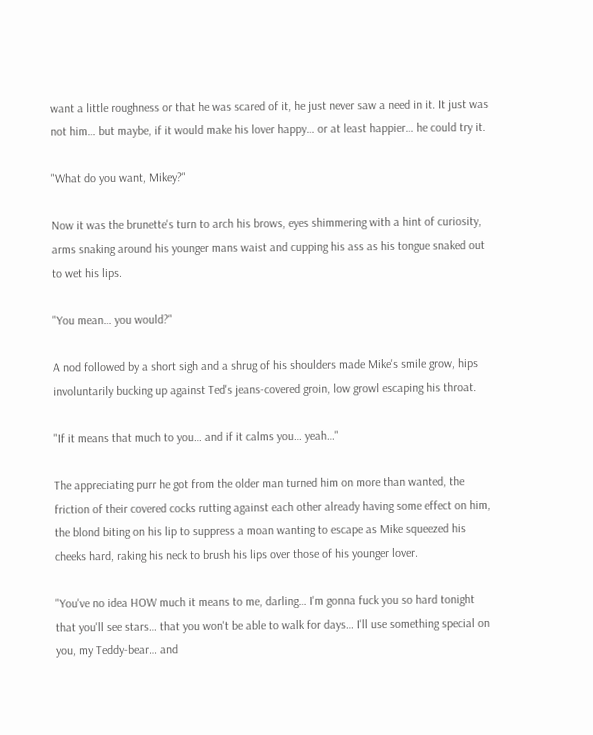want a little roughness or that he was scared of it, he just never saw a need in it. It just was not him… but maybe, if it would make his lover happy… or at least happier… he could try it.

"What do you want, Mikey?"

Now it was the brunette's turn to arch his brows, eyes shimmering with a hint of curiosity, arms snaking around his younger mans waist and cupping his ass as his tongue snaked out to wet his lips.

"You mean… you would?"

A nod followed by a short sigh and a shrug of his shoulders made Mike's smile grow, hips involuntarily bucking up against Ted's jeans-covered groin, low growl escaping his throat.

"If it means that much to you… and if it calms you… yeah…"

The appreciating purr he got from the older man turned him on more than wanted, the friction of their covered cocks rutting against each other already having some effect on him, the blond biting on his lip to suppress a moan wanting to escape as Mike squeezed his cheeks hard, raking his neck to brush his lips over those of his younger lover.

"You've no idea HOW much it means to me, darling… I'm gonna fuck you so hard tonight that you'll see stars… that you won't be able to walk for days… I'll use something special on you, my Teddy-bear… and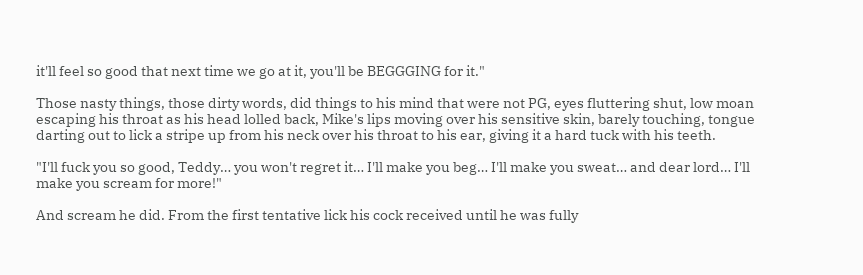it'll feel so good that next time we go at it, you'll be BEGGGING for it."

Those nasty things, those dirty words, did things to his mind that were not PG, eyes fluttering shut, low moan escaping his throat as his head lolled back, Mike's lips moving over his sensitive skin, barely touching, tongue darting out to lick a stripe up from his neck over his throat to his ear, giving it a hard tuck with his teeth.

"I'll fuck you so good, Teddy… you won't regret it… I'll make you beg… I'll make you sweat… and dear lord… I'll make you scream for more!"

And scream he did. From the first tentative lick his cock received until he was fully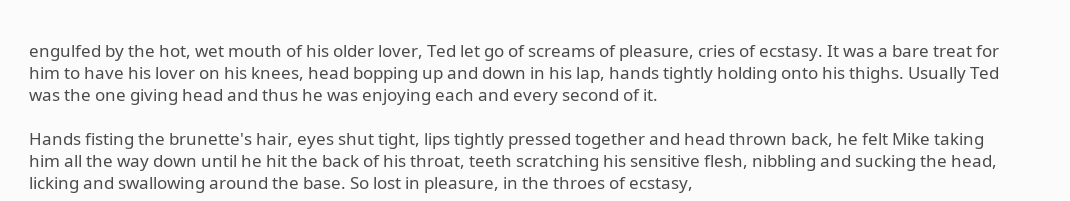engulfed by the hot, wet mouth of his older lover, Ted let go of screams of pleasure, cries of ecstasy. It was a bare treat for him to have his lover on his knees, head bopping up and down in his lap, hands tightly holding onto his thighs. Usually Ted was the one giving head and thus he was enjoying each and every second of it.

Hands fisting the brunette's hair, eyes shut tight, lips tightly pressed together and head thrown back, he felt Mike taking him all the way down until he hit the back of his throat, teeth scratching his sensitive flesh, nibbling and sucking the head, licking and swallowing around the base. So lost in pleasure, in the throes of ecstasy,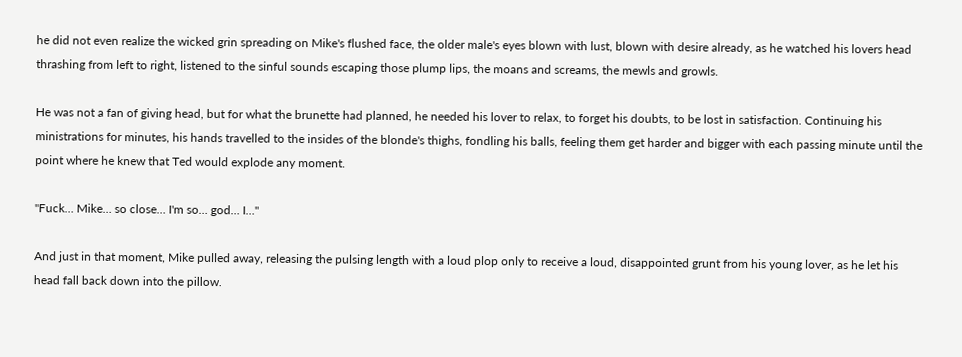he did not even realize the wicked grin spreading on Mike's flushed face, the older male's eyes blown with lust, blown with desire already, as he watched his lovers head thrashing from left to right, listened to the sinful sounds escaping those plump lips, the moans and screams, the mewls and growls.

He was not a fan of giving head, but for what the brunette had planned, he needed his lover to relax, to forget his doubts, to be lost in satisfaction. Continuing his ministrations for minutes, his hands travelled to the insides of the blonde's thighs, fondling his balls, feeling them get harder and bigger with each passing minute until the point where he knew that Ted would explode any moment.

"Fuck… Mike… so close… I'm so… god… I…"

And just in that moment, Mike pulled away, releasing the pulsing length with a loud plop only to receive a loud, disappointed grunt from his young lover, as he let his head fall back down into the pillow.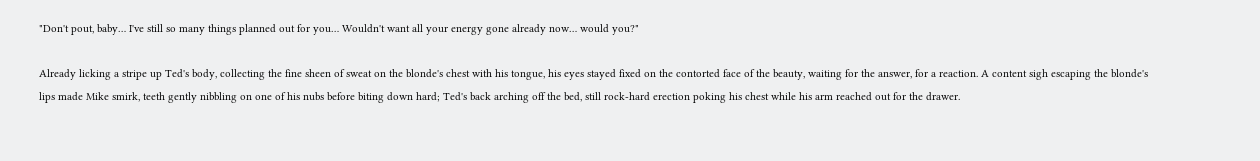"Don't pout, baby… I've still so many things planned out for you… Wouldn't want all your energy gone already now… would you?"

Already licking a stripe up Ted's body, collecting the fine sheen of sweat on the blonde's chest with his tongue, his eyes stayed fixed on the contorted face of the beauty, waiting for the answer, for a reaction. A content sigh escaping the blonde's lips made Mike smirk, teeth gently nibbling on one of his nubs before biting down hard; Ted's back arching off the bed, still rock-hard erection poking his chest while his arm reached out for the drawer.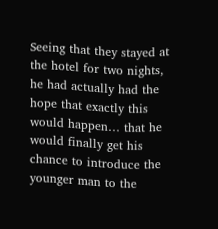Seeing that they stayed at the hotel for two nights, he had actually had the hope that exactly this would happen… that he would finally get his chance to introduce the younger man to the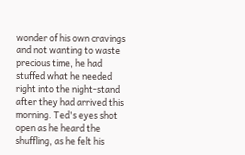wonder of his own cravings and not wanting to waste precious time, he had stuffed what he needed right into the night-stand after they had arrived this morning. Ted's eyes shot open as he heard the shuffling, as he felt his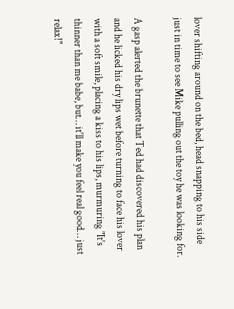lover shifting around on the bed, head snapping to his side just in time to see Mike pulling out the toy he was looking for.

A gasp alerted the brunette that Ted had discovered his plan and he licked his dry lips wet before turning to face his lover with a soft smile, placing a kiss to his lips, murmuring "It's thinner than me babe, but… it'll make you feel real good… just relax!"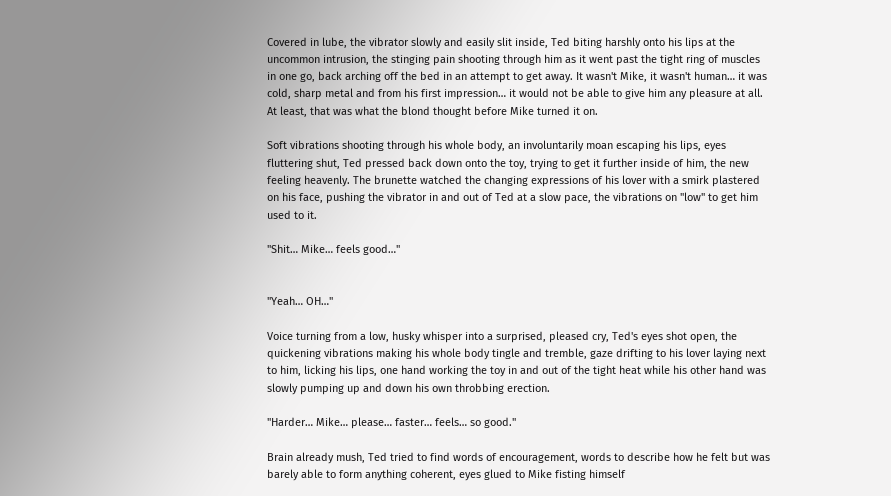Covered in lube, the vibrator slowly and easily slit inside, Ted biting harshly onto his lips at the uncommon intrusion, the stinging pain shooting through him as it went past the tight ring of muscles in one go, back arching off the bed in an attempt to get away. It wasn't Mike, it wasn't human… it was cold, sharp metal and from his first impression… it would not be able to give him any pleasure at all. At least, that was what the blond thought before Mike turned it on.

Soft vibrations shooting through his whole body, an involuntarily moan escaping his lips, eyes fluttering shut, Ted pressed back down onto the toy, trying to get it further inside of him, the new feeling heavenly. The brunette watched the changing expressions of his lover with a smirk plastered on his face, pushing the vibrator in and out of Ted at a slow pace, the vibrations on "low" to get him used to it.

"Shit… Mike… feels good…"


"Yeah… OH…"

Voice turning from a low, husky whisper into a surprised, pleased cry, Ted's eyes shot open, the quickening vibrations making his whole body tingle and tremble, gaze drifting to his lover laying next to him, licking his lips, one hand working the toy in and out of the tight heat while his other hand was slowly pumping up and down his own throbbing erection.

"Harder… Mike… please… faster… feels… so good."

Brain already mush, Ted tried to find words of encouragement, words to describe how he felt but was barely able to form anything coherent, eyes glued to Mike fisting himself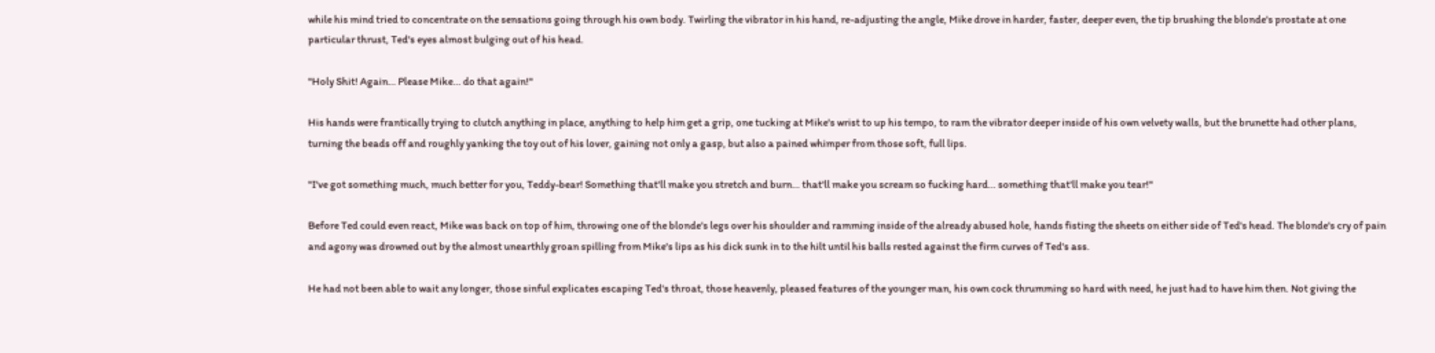while his mind tried to concentrate on the sensations going through his own body. Twirling the vibrator in his hand, re-adjusting the angle, Mike drove in harder, faster, deeper even, the tip brushing the blonde's prostate at one particular thrust, Ted's eyes almost bulging out of his head.

"Holy Shit! Again… Please Mike… do that again!"

His hands were frantically trying to clutch anything in place, anything to help him get a grip, one tucking at Mike's wrist to up his tempo, to ram the vibrator deeper inside of his own velvety walls, but the brunette had other plans, turning the beads off and roughly yanking the toy out of his lover, gaining not only a gasp, but also a pained whimper from those soft, full lips.

"I've got something much, much better for you, Teddy-bear! Something that'll make you stretch and burn… that'll make you scream so fucking hard… something that'll make you tear!"

Before Ted could even react, Mike was back on top of him, throwing one of the blonde's legs over his shoulder and ramming inside of the already abused hole, hands fisting the sheets on either side of Ted's head. The blonde's cry of pain and agony was drowned out by the almost unearthly groan spilling from Mike's lips as his dick sunk in to the hilt until his balls rested against the firm curves of Ted's ass.

He had not been able to wait any longer, those sinful explicates escaping Ted's throat, those heavenly, pleased features of the younger man, his own cock thrumming so hard with need, he just had to have him then. Not giving the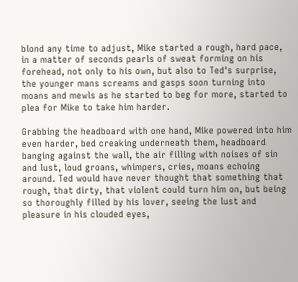blond any time to adjust, Mike started a rough, hard pace, in a matter of seconds pearls of sweat forming on his forehead, not only to his own, but also to Ted's surprise, the younger mans screams and gasps soon turning into moans and mewls as he started to beg for more, started to plea for Mike to take him harder.

Grabbing the headboard with one hand, Mike powered into him even harder, bed creaking underneath them, headboard banging against the wall, the air filling with noises of sin and lust, loud groans, whimpers, cries, moans echoing around. Ted would have never thought that something that rough, that dirty, that violent could turn him on, but being so thoroughly filled by his lover, seeing the lust and pleasure in his clouded eyes,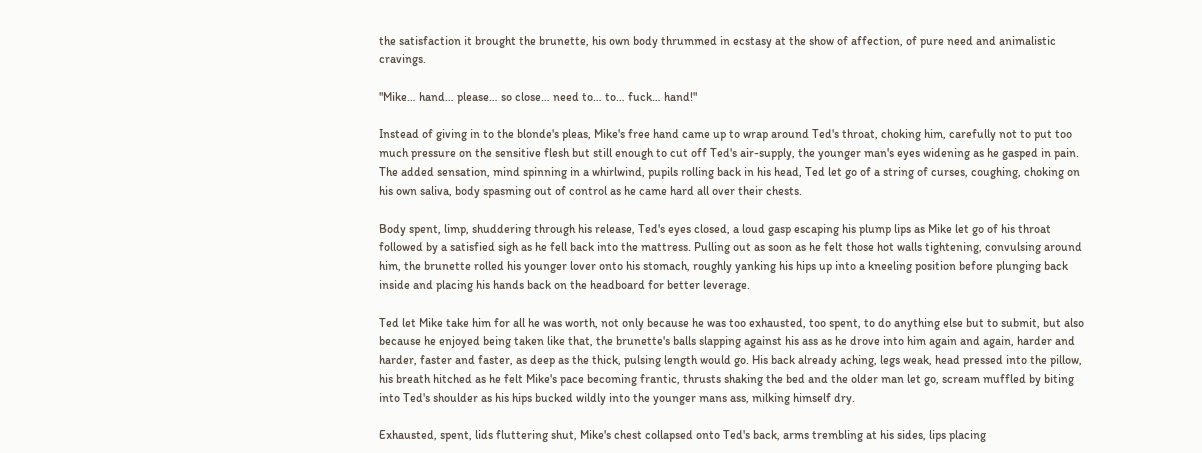the satisfaction it brought the brunette, his own body thrummed in ecstasy at the show of affection, of pure need and animalistic cravings.

"Mike… hand… please… so close… need to… to… fuck… hand!"

Instead of giving in to the blonde's pleas, Mike's free hand came up to wrap around Ted's throat, choking him, carefully not to put too much pressure on the sensitive flesh but still enough to cut off Ted's air-supply, the younger man's eyes widening as he gasped in pain. The added sensation, mind spinning in a whirlwind, pupils rolling back in his head, Ted let go of a string of curses, coughing, choking on his own saliva, body spasming out of control as he came hard all over their chests.

Body spent, limp, shuddering through his release, Ted's eyes closed, a loud gasp escaping his plump lips as Mike let go of his throat followed by a satisfied sigh as he fell back into the mattress. Pulling out as soon as he felt those hot walls tightening, convulsing around him, the brunette rolled his younger lover onto his stomach, roughly yanking his hips up into a kneeling position before plunging back inside and placing his hands back on the headboard for better leverage.

Ted let Mike take him for all he was worth, not only because he was too exhausted, too spent, to do anything else but to submit, but also because he enjoyed being taken like that, the brunette's balls slapping against his ass as he drove into him again and again, harder and harder, faster and faster, as deep as the thick, pulsing length would go. His back already aching, legs weak, head pressed into the pillow, his breath hitched as he felt Mike's pace becoming frantic, thrusts shaking the bed and the older man let go, scream muffled by biting into Ted's shoulder as his hips bucked wildly into the younger mans ass, milking himself dry.

Exhausted, spent, lids fluttering shut, Mike's chest collapsed onto Ted's back, arms trembling at his sides, lips placing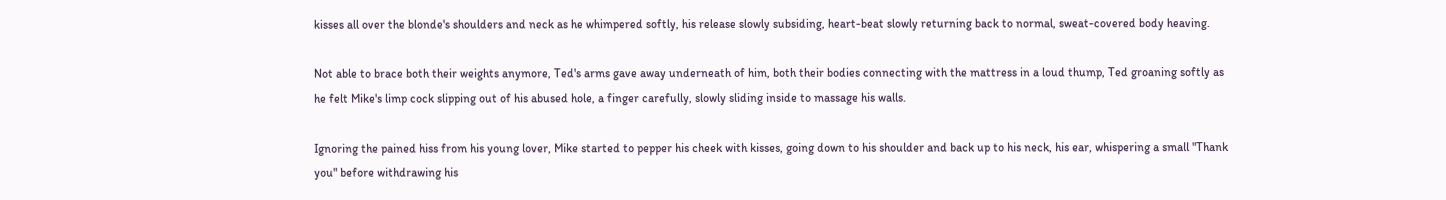kisses all over the blonde's shoulders and neck as he whimpered softly, his release slowly subsiding, heart-beat slowly returning back to normal, sweat-covered body heaving.

Not able to brace both their weights anymore, Ted's arms gave away underneath of him, both their bodies connecting with the mattress in a loud thump, Ted groaning softly as he felt Mike's limp cock slipping out of his abused hole, a finger carefully, slowly sliding inside to massage his walls.

Ignoring the pained hiss from his young lover, Mike started to pepper his cheek with kisses, going down to his shoulder and back up to his neck, his ear, whispering a small "Thank you" before withdrawing his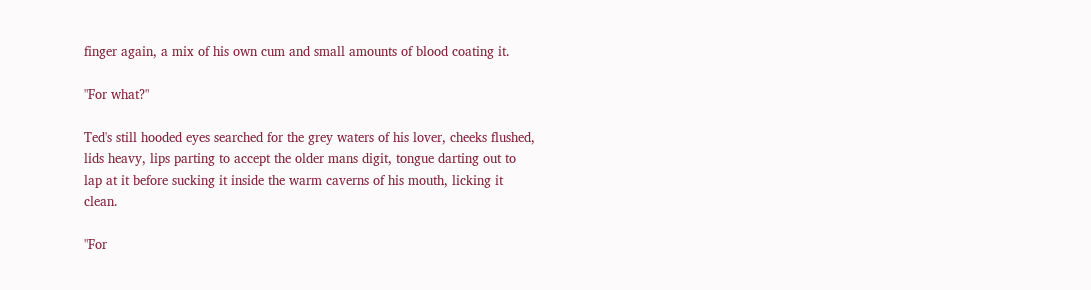finger again, a mix of his own cum and small amounts of blood coating it.

"For what?"

Ted's still hooded eyes searched for the grey waters of his lover, cheeks flushed, lids heavy, lips parting to accept the older mans digit, tongue darting out to lap at it before sucking it inside the warm caverns of his mouth, licking it clean.

"For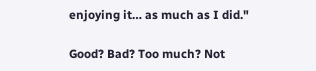enjoying it… as much as I did."

Good? Bad? Too much? Not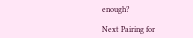enough?

Next Pairing for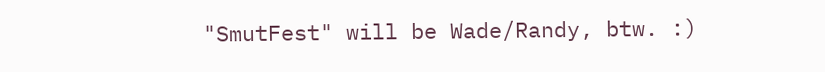"SmutFest" will be Wade/Randy, btw. :)